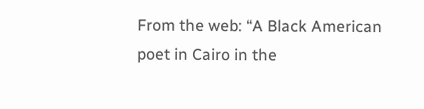From the web: “A Black American poet in Cairo in the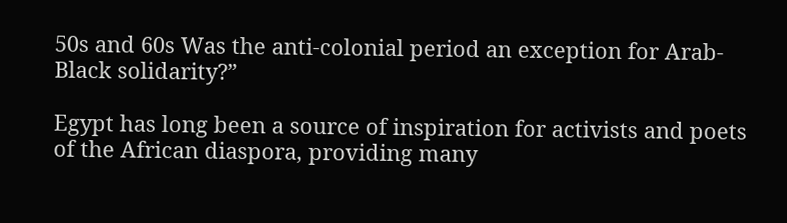50s and 60s Was the anti-colonial period an exception for Arab-Black solidarity?”

Egypt has long been a source of inspiration for activists and poets of the African diaspora, providing many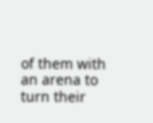of them with an arena to turn their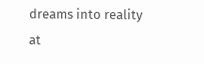dreams into reality at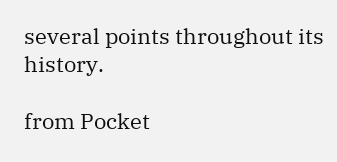several points throughout its history.

from Pocket